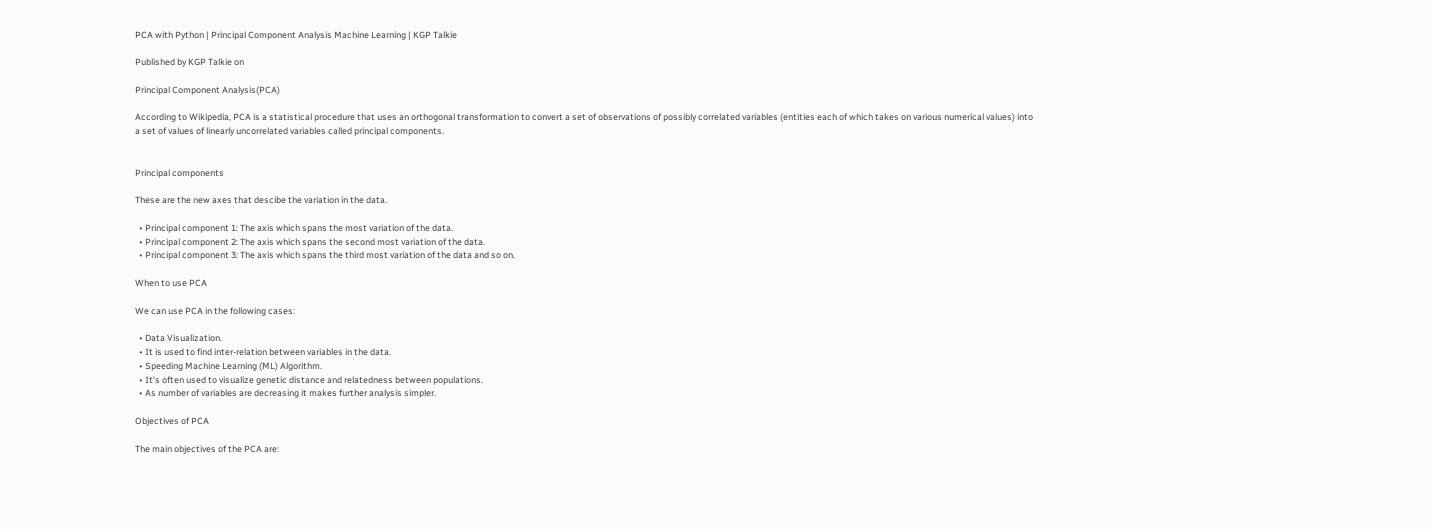PCA with Python | Principal Component Analysis Machine Learning | KGP Talkie

Published by KGP Talkie on

Principal Component Analysis(PCA)

According to Wikipedia, PCA is a statistical procedure that uses an orthogonal transformation to convert a set of observations of possibly correlated variables (entities each of which takes on various numerical values) into a set of values of linearly uncorrelated variables called principal components.


Principal components

These are the new axes that descibe the variation in the data.

  • Principal component 1: The axis which spans the most variation of the data.
  • Principal component 2: The axis which spans the second most variation of the data.
  • Principal component 3: The axis which spans the third most variation of the data and so on.

When to use PCA

We can use PCA in the following cases:

  • Data Visualization.
  • It is used to find inter-relation between variables in the data.
  • Speeding Machine Learning (ML) Algorithm.
  • It’s often used to visualize genetic distance and relatedness between populations.
  • As number of variables are decreasing it makes further analysis simpler.

Objectives of PCA

The main objectives of the PCA are: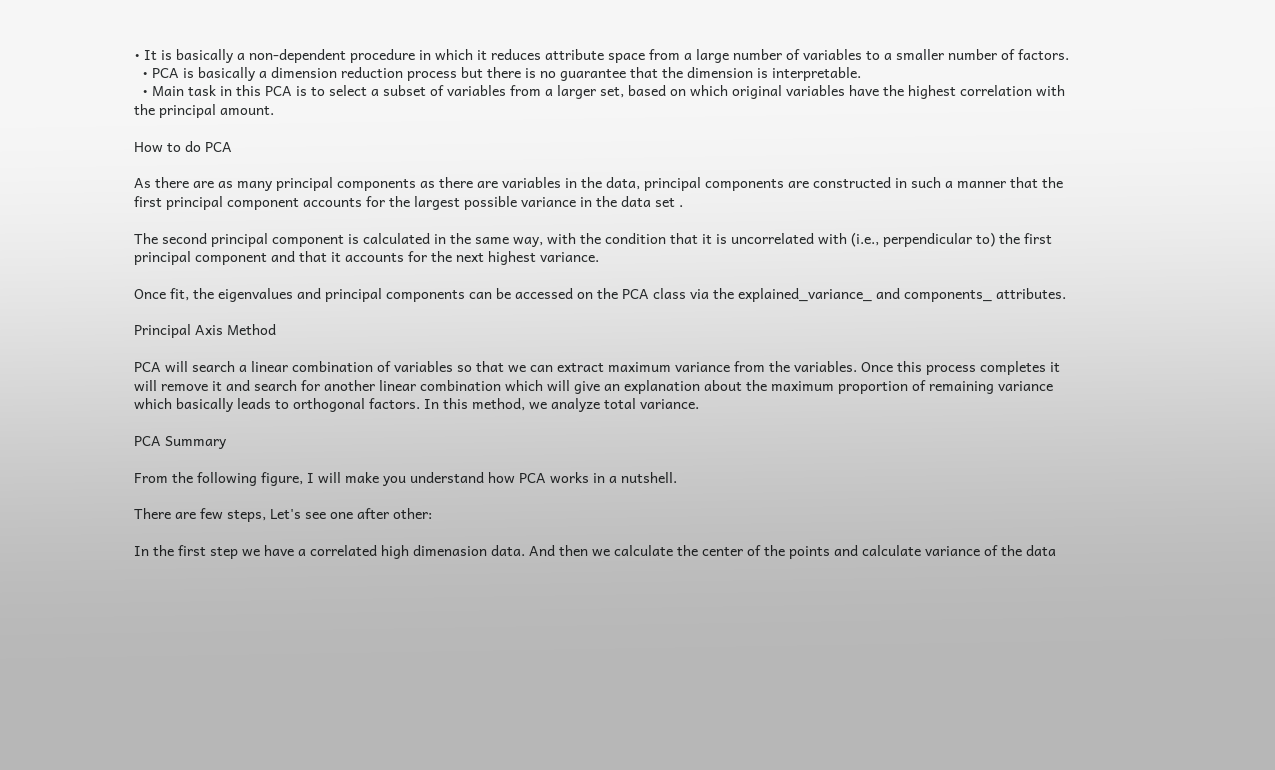• It is basically a non-dependent procedure in which it reduces attribute space from a large number of variables to a smaller number of factors.
  • PCA is basically a dimension reduction process but there is no guarantee that the dimension is interpretable.
  • Main task in this PCA is to select a subset of variables from a larger set, based on which original variables have the highest correlation with the principal amount.

How to do PCA

As there are as many principal components as there are variables in the data, principal components are constructed in such a manner that the first principal component accounts for the largest possible variance in the data set .

The second principal component is calculated in the same way, with the condition that it is uncorrelated with (i.e., perpendicular to) the first principal component and that it accounts for the next highest variance.

Once fit, the eigenvalues and principal components can be accessed on the PCA class via the explained_variance_ and components_ attributes.

Principal Axis Method

PCA will search a linear combination of variables so that we can extract maximum variance from the variables. Once this process completes it will remove it and search for another linear combination which will give an explanation about the maximum proportion of remaining variance which basically leads to orthogonal factors. In this method, we analyze total variance.

PCA Summary

From the following figure, I will make you understand how PCA works in a nutshell.

There are few steps, Let's see one after other:

In the first step we have a correlated high dimenasion data. And then we calculate the center of the points and calculate variance of the data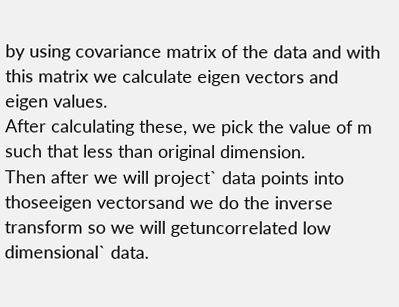by using covariance matrix of the data and with this matrix we calculate eigen vectors and eigen values.
After calculating these, we pick the value of m such that less than original dimension.
Then after we will project` data points into thoseeigen vectorsand we do the inverse transform so we will getuncorrelated low dimensional` data.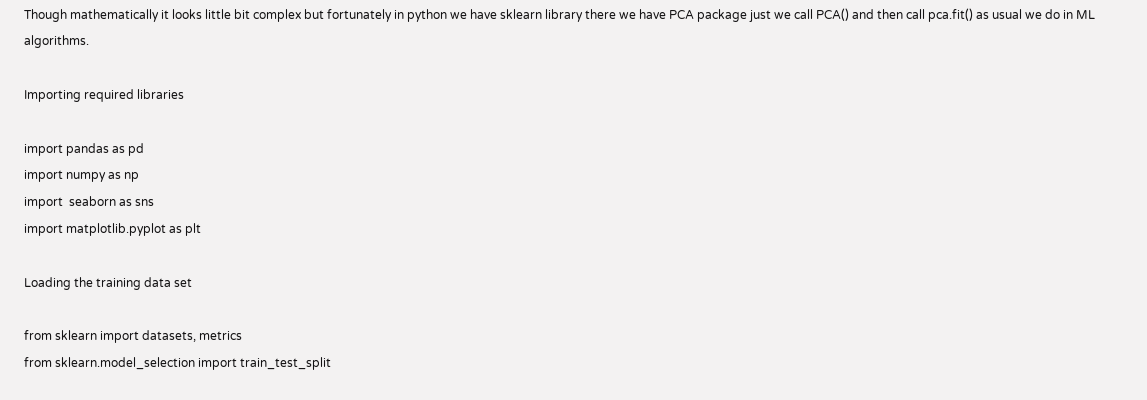Though mathematically it looks little bit complex but fortunately in python we have sklearn library there we have PCA package just we call PCA() and then call pca.fit() as usual we do in ML algorithms.

Importing required libraries

import pandas as pd
import numpy as np
import  seaborn as sns
import matplotlib.pyplot as plt

Loading the training data set

from sklearn import datasets, metrics
from sklearn.model_selection import train_test_split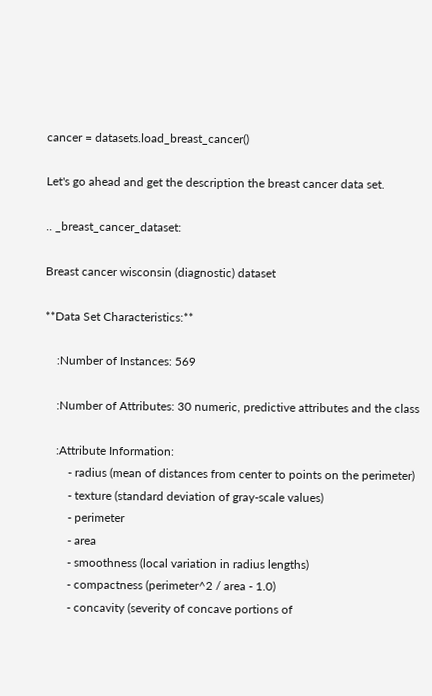cancer = datasets.load_breast_cancer()

Let's go ahead and get the description the breast cancer data set.

.. _breast_cancer_dataset:

Breast cancer wisconsin (diagnostic) dataset

**Data Set Characteristics:**

    :Number of Instances: 569

    :Number of Attributes: 30 numeric, predictive attributes and the class

    :Attribute Information:
        - radius (mean of distances from center to points on the perimeter)
        - texture (standard deviation of gray-scale values)
        - perimeter
        - area
        - smoothness (local variation in radius lengths)
        - compactness (perimeter^2 / area - 1.0)
        - concavity (severity of concave portions of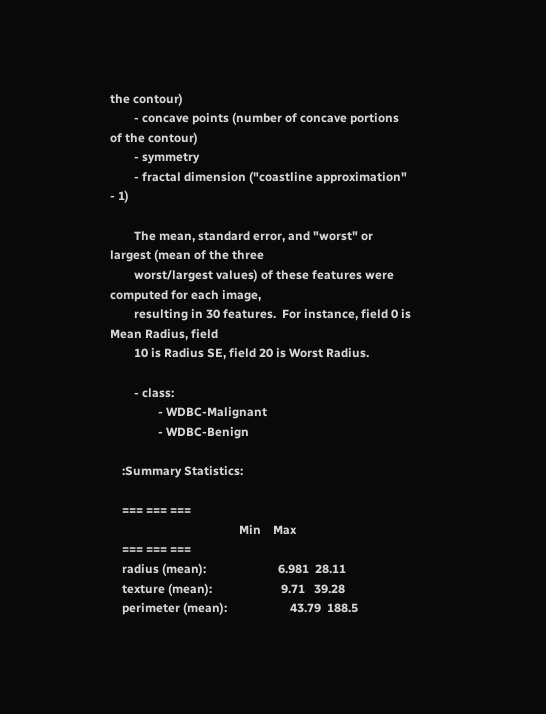the contour)
        - concave points (number of concave portions of the contour)
        - symmetry
        - fractal dimension ("coastline approximation" - 1)

        The mean, standard error, and "worst" or largest (mean of the three
        worst/largest values) of these features were computed for each image,
        resulting in 30 features.  For instance, field 0 is Mean Radius, field
        10 is Radius SE, field 20 is Worst Radius.

        - class:
                - WDBC-Malignant
                - WDBC-Benign

    :Summary Statistics:

    === === ===
                                           Min    Max
    === === ===
    radius (mean):                        6.981  28.11
    texture (mean):                       9.71   39.28
    perimeter (mean):                     43.79  188.5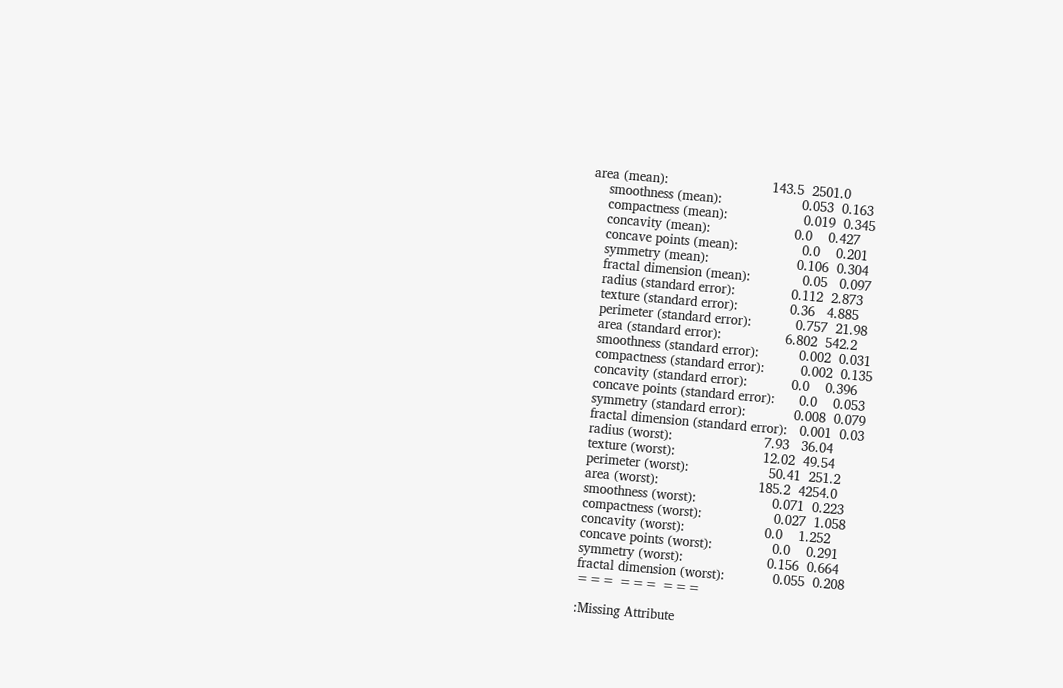area (mean):                          143.5  2501.0
    smoothness (mean):                    0.053  0.163
    compactness (mean):                   0.019  0.345
    concavity (mean):                     0.0    0.427
    concave points (mean):                0.0    0.201
    symmetry (mean):                      0.106  0.304
    fractal dimension (mean):             0.05   0.097
    radius (standard error):              0.112  2.873
    texture (standard error):             0.36   4.885
    perimeter (standard error):           0.757  21.98
    area (standard error):                6.802  542.2
    smoothness (standard error):          0.002  0.031
    compactness (standard error):         0.002  0.135
    concavity (standard error):           0.0    0.396
    concave points (standard error):      0.0    0.053
    symmetry (standard error):            0.008  0.079
    fractal dimension (standard error):   0.001  0.03
    radius (worst):                       7.93   36.04
    texture (worst):                      12.02  49.54
    perimeter (worst):                    50.41  251.2
    area (worst):                         185.2  4254.0
    smoothness (worst):                   0.071  0.223
    compactness (worst):                  0.027  1.058
    concavity (worst):                    0.0    1.252
    concave points (worst):               0.0    0.291
    symmetry (worst):                     0.156  0.664
    fractal dimension (worst):            0.055  0.208
    === === ===

    :Missing Attribute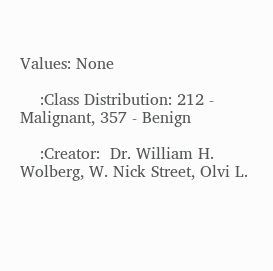Values: None

    :Class Distribution: 212 - Malignant, 357 - Benign

    :Creator:  Dr. William H. Wolberg, W. Nick Street, Olvi L.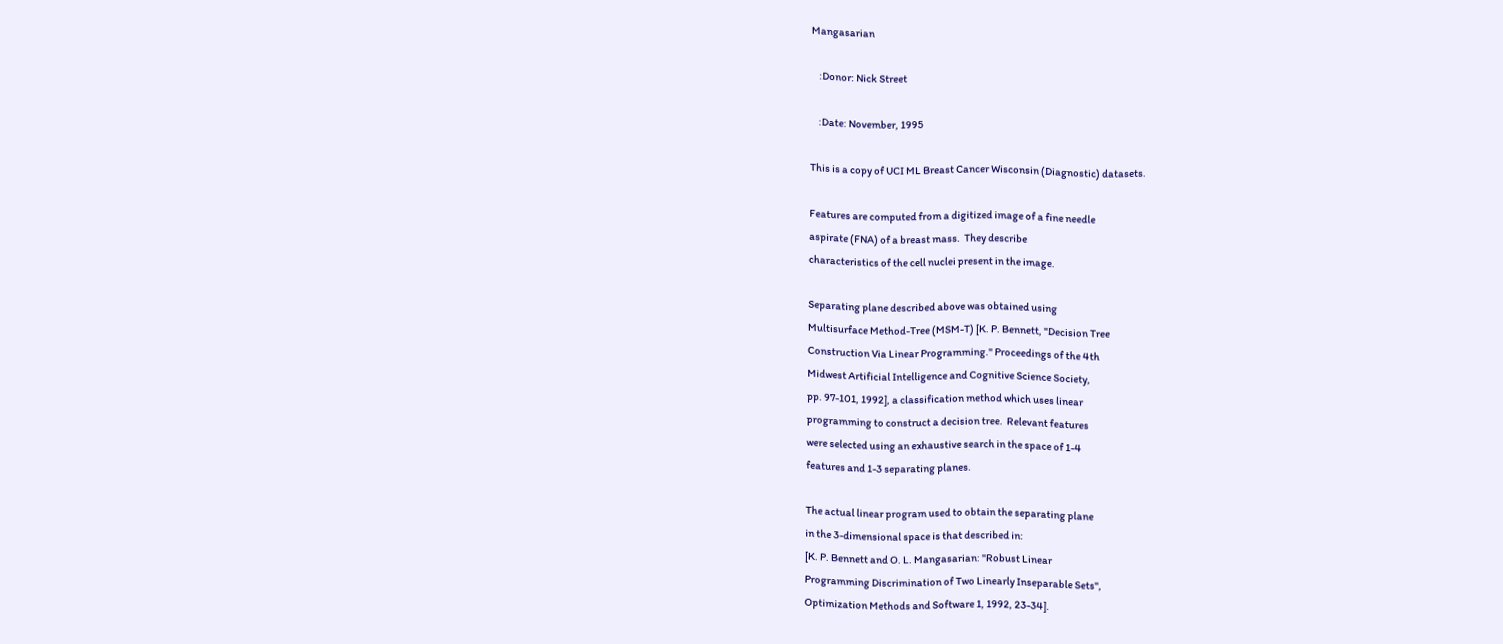Mangasarian

    :Donor: Nick Street

    :Date: November, 1995

This is a copy of UCI ML Breast Cancer Wisconsin (Diagnostic) datasets.

Features are computed from a digitized image of a fine needle
aspirate (FNA) of a breast mass.  They describe
characteristics of the cell nuclei present in the image.

Separating plane described above was obtained using
Multisurface Method-Tree (MSM-T) [K. P. Bennett, "Decision Tree
Construction Via Linear Programming." Proceedings of the 4th
Midwest Artificial Intelligence and Cognitive Science Society,
pp. 97-101, 1992], a classification method which uses linear
programming to construct a decision tree.  Relevant features
were selected using an exhaustive search in the space of 1-4
features and 1-3 separating planes.

The actual linear program used to obtain the separating plane
in the 3-dimensional space is that described in:
[K. P. Bennett and O. L. Mangasarian: "Robust Linear
Programming Discrimination of Two Linearly Inseparable Sets",
Optimization Methods and Software 1, 1992, 23-34].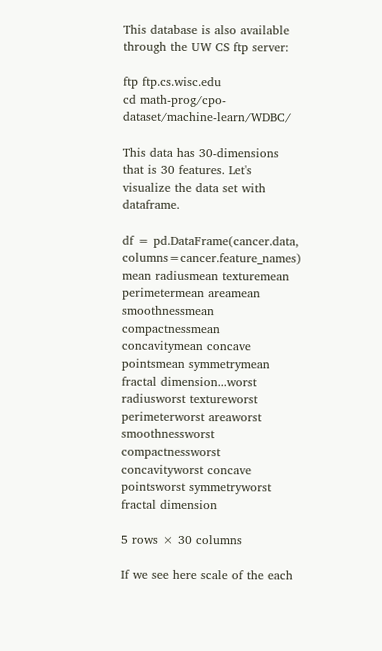This database is also available through the UW CS ftp server:

ftp ftp.cs.wisc.edu
cd math-prog/cpo-dataset/machine-learn/WDBC/

This data has 30-dimensions that is 30 features. Let's visualize the data set with dataframe.

df = pd.DataFrame(cancer.data, columns=cancer.feature_names)
mean radiusmean texturemean perimetermean areamean smoothnessmean compactnessmean concavitymean concave pointsmean symmetrymean fractal dimension...worst radiusworst textureworst perimeterworst areaworst smoothnessworst compactnessworst concavityworst concave pointsworst symmetryworst fractal dimension

5 rows × 30 columns

If we see here scale of the each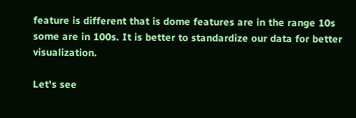feature is different that is dome features are in the range 10s some are in 100s. It is better to standardize our data for better visualization.

Let's see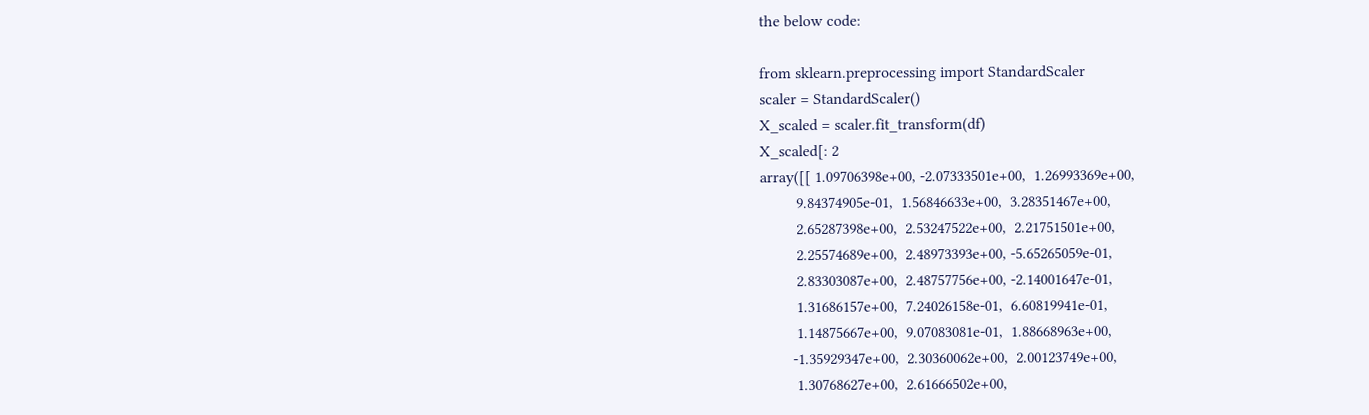the below code:

from sklearn.preprocessing import StandardScaler
scaler = StandardScaler()
X_scaled = scaler.fit_transform(df)
X_scaled[: 2
array([[ 1.09706398e+00, -2.07333501e+00,  1.26993369e+00,
         9.84374905e-01,  1.56846633e+00,  3.28351467e+00,
         2.65287398e+00,  2.53247522e+00,  2.21751501e+00,
         2.25574689e+00,  2.48973393e+00, -5.65265059e-01,
         2.83303087e+00,  2.48757756e+00, -2.14001647e-01,
         1.31686157e+00,  7.24026158e-01,  6.60819941e-01,
         1.14875667e+00,  9.07083081e-01,  1.88668963e+00,
        -1.35929347e+00,  2.30360062e+00,  2.00123749e+00,
         1.30768627e+00,  2.61666502e+00,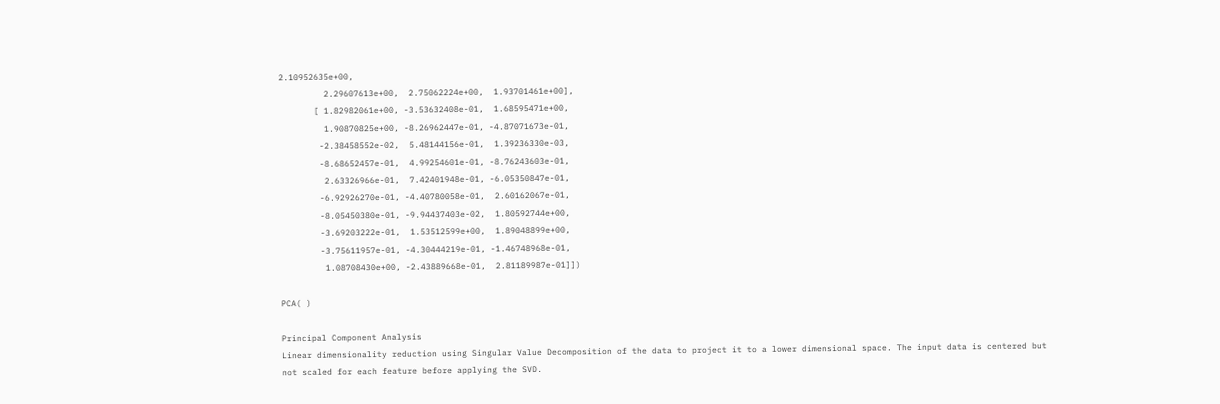2.10952635e+00,
         2.29607613e+00,  2.75062224e+00,  1.93701461e+00],
       [ 1.82982061e+00, -3.53632408e-01,  1.68595471e+00,
         1.90870825e+00, -8.26962447e-01, -4.87071673e-01,
        -2.38458552e-02,  5.48144156e-01,  1.39236330e-03,
        -8.68652457e-01,  4.99254601e-01, -8.76243603e-01,
         2.63326966e-01,  7.42401948e-01, -6.05350847e-01,
        -6.92926270e-01, -4.40780058e-01,  2.60162067e-01,
        -8.05450380e-01, -9.94437403e-02,  1.80592744e+00,
        -3.69203222e-01,  1.53512599e+00,  1.89048899e+00,
        -3.75611957e-01, -4.30444219e-01, -1.46748968e-01,
         1.08708430e+00, -2.43889668e-01,  2.81189987e-01]])

PCA( )

Principal Component Analysis
Linear dimensionality reduction using Singular Value Decomposition of the data to project it to a lower dimensional space. The input data is centered but not scaled for each feature before applying the SVD.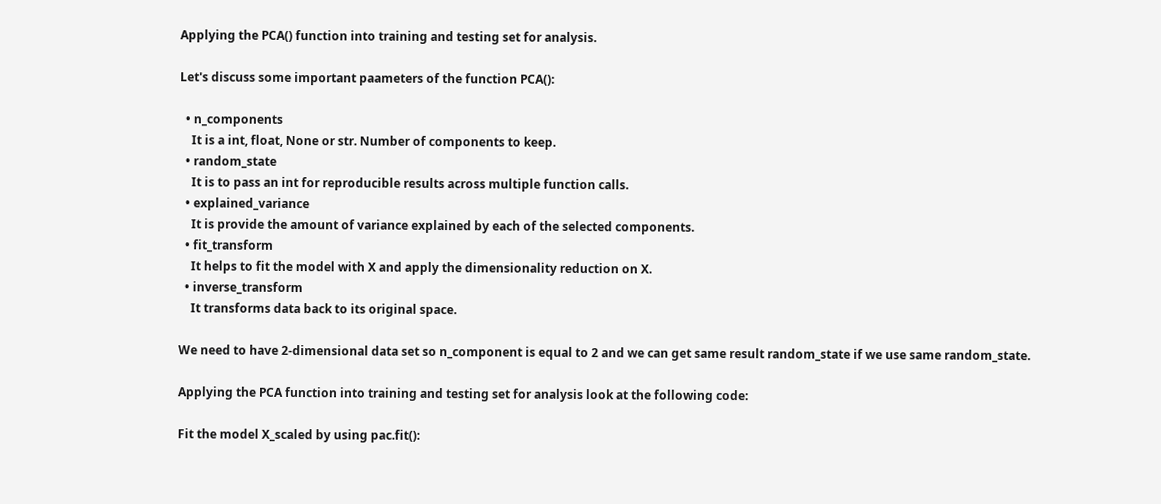Applying the PCA() function into training and testing set for analysis.

Let's discuss some important paameters of the function PCA():

  • n_components
    It is a int, float, None or str. Number of components to keep.
  • random_state
    It is to pass an int for reproducible results across multiple function calls.
  • explained_variance
    It is provide the amount of variance explained by each of the selected components.
  • fit_transform
    It helps to fit the model with X and apply the dimensionality reduction on X.
  • inverse_transform
    It transforms data back to its original space.

We need to have 2-dimensional data set so n_component is equal to 2 and we can get same result random_state if we use same random_state.

Applying the PCA function into training and testing set for analysis look at the following code:

Fit the model X_scaled by using pac.fit():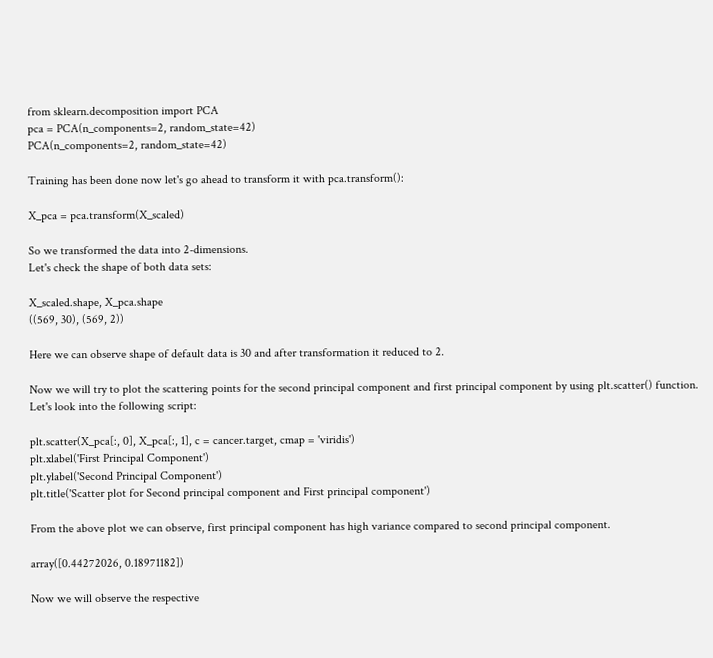from sklearn.decomposition import PCA
pca = PCA(n_components=2, random_state=42)
PCA(n_components=2, random_state=42)

Training has been done now let's go ahead to transform it with pca.transform():

X_pca = pca.transform(X_scaled)

So we transformed the data into 2-dimensions.
Let's check the shape of both data sets:

X_scaled.shape, X_pca.shape
((569, 30), (569, 2))

Here we can observe shape of default data is 30 and after transformation it reduced to 2.

Now we will try to plot the scattering points for the second principal component and first principal component by using plt.scatter() function.
Let's look into the following script:

plt.scatter(X_pca[:, 0], X_pca[:, 1], c = cancer.target, cmap = 'viridis')
plt.xlabel('First Principal Component')
plt.ylabel('Second Principal Component')
plt.title('Scatter plot for Second principal component and First principal component')

From the above plot we can observe, first principal component has high variance compared to second principal component.

array([0.44272026, 0.18971182])

Now we will observe the respective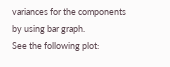variances for the components by using bar graph.
See the following plot: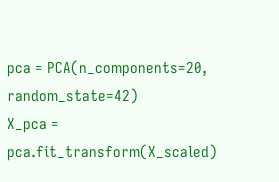pca = PCA(n_components=20, random_state=42)
X_pca = pca.fit_transform(X_scaled)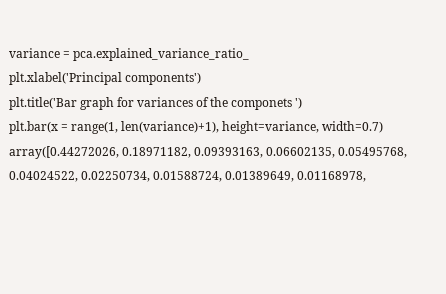variance = pca.explained_variance_ratio_
plt.xlabel('Principal components')
plt.title('Bar graph for variances of the componets ')
plt.bar(x = range(1, len(variance)+1), height=variance, width=0.7)
array([0.44272026, 0.18971182, 0.09393163, 0.06602135, 0.05495768,
0.04024522, 0.02250734, 0.01588724, 0.01389649, 0.01168978,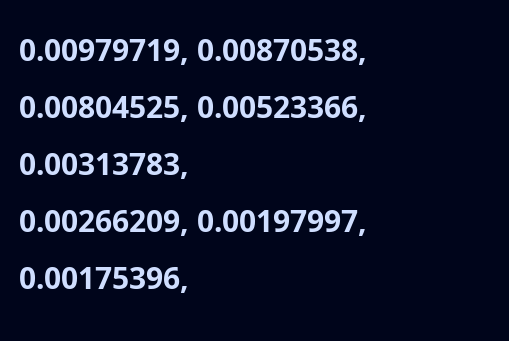0.00979719, 0.00870538, 0.00804525, 0.00523366, 0.00313783,
0.00266209, 0.00197997, 0.00175396,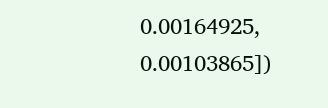0.00164925, 0.00103865])